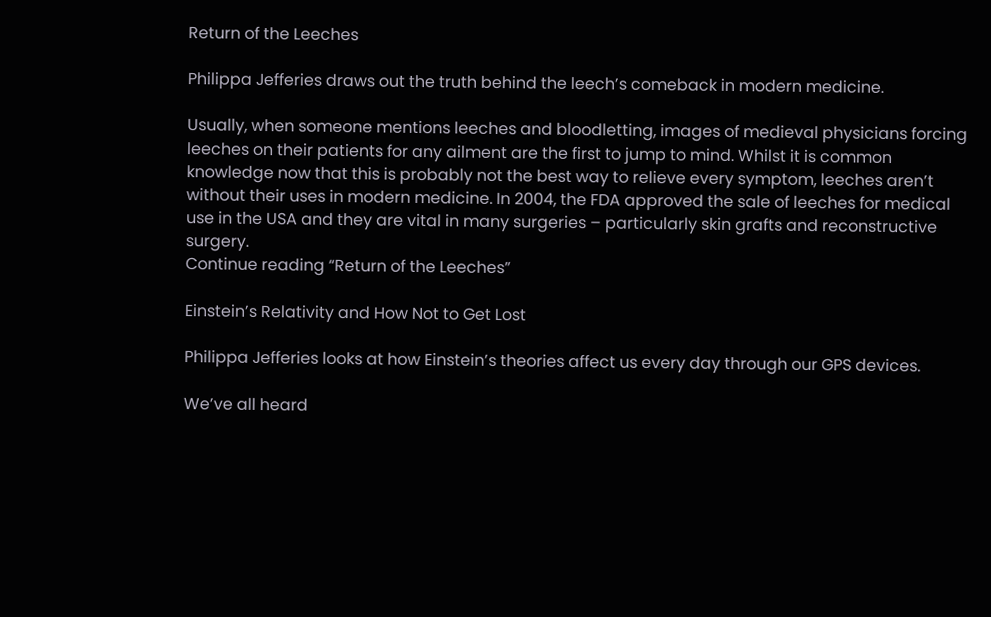Return of the Leeches

Philippa Jefferies draws out the truth behind the leech’s comeback in modern medicine.

Usually, when someone mentions leeches and bloodletting, images of medieval physicians forcing leeches on their patients for any ailment are the first to jump to mind. Whilst it is common knowledge now that this is probably not the best way to relieve every symptom, leeches aren’t without their uses in modern medicine. In 2004, the FDA approved the sale of leeches for medical use in the USA and they are vital in many surgeries – particularly skin grafts and reconstructive surgery.
Continue reading “Return of the Leeches”

Einstein’s Relativity and How Not to Get Lost

Philippa Jefferies looks at how Einstein’s theories affect us every day through our GPS devices.

We’ve all heard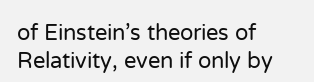of Einstein’s theories of Relativity, even if only by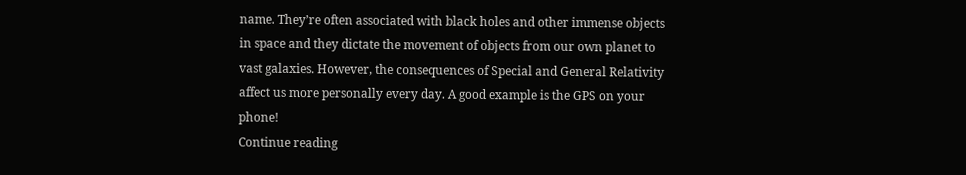name. They’re often associated with black holes and other immense objects in space and they dictate the movement of objects from our own planet to vast galaxies. However, the consequences of Special and General Relativity affect us more personally every day. A good example is the GPS on your phone!
Continue reading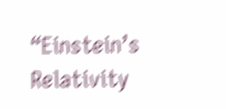“Einstein’s Relativity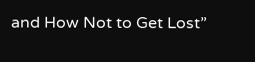and How Not to Get Lost”